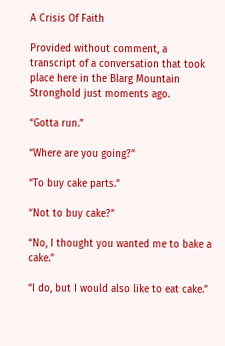A Crisis Of Faith

Provided without comment, a transcript of a conversation that took place here in the Blarg Mountain Stronghold just moments ago.

“Gotta run.”

“Where are you going?”

“To buy cake parts.”

“Not to buy cake?”

“No, I thought you wanted me to bake a cake.”

“I do, but I would also like to eat cake.”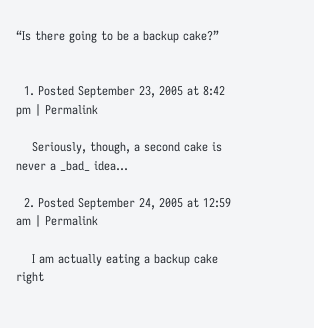“Is there going to be a backup cake?”


  1. Posted September 23, 2005 at 8:42 pm | Permalink

    Seriously, though, a second cake is never a _bad_ idea…

  2. Posted September 24, 2005 at 12:59 am | Permalink

    I am actually eating a backup cake right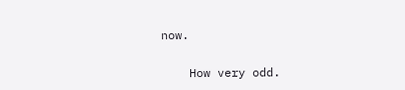now.

    How very odd.